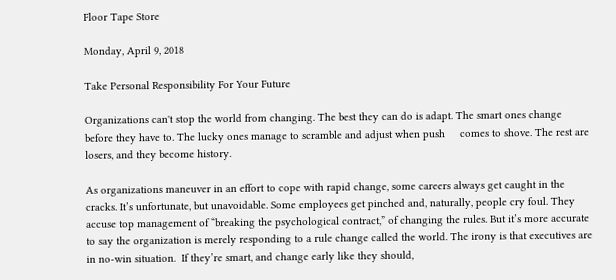Floor Tape Store

Monday, April 9, 2018

Take Personal Responsibility For Your Future

Organizations can't stop the world from changing. The best they can do is adapt. The smart ones change before they have to. The lucky ones manage to scramble and adjust when push     comes to shove. The rest are losers, and they become history.

As organizations maneuver in an effort to cope with rapid change, some careers always get caught in the cracks. It’s unfortunate, but unavoidable. Some employees get pinched and, naturally, people cry foul. They accuse top management of “breaking the psychological contract,” of changing the rules. But it’s more accurate to say the organization is merely responding to a rule change called the world. The irony is that executives are in no-win situation.  If they’re smart, and change early like they should,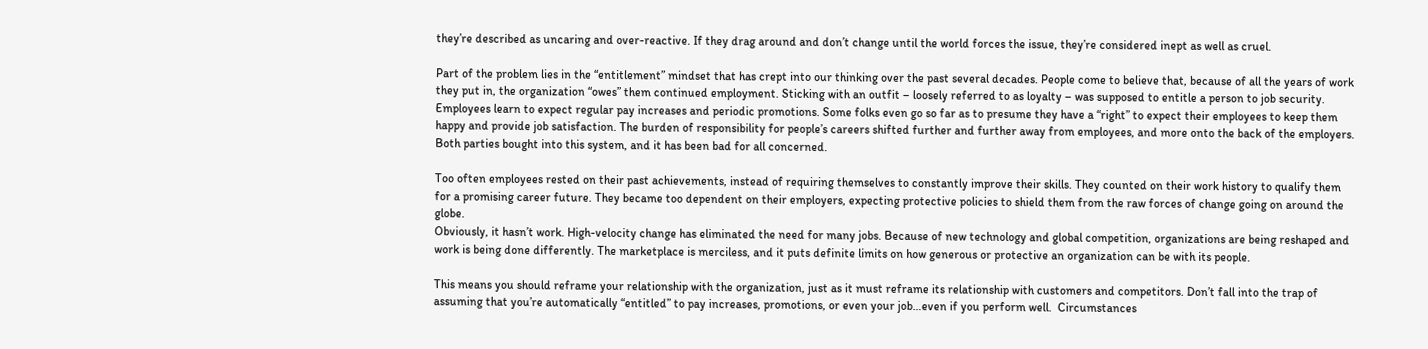they’re described as uncaring and over-reactive. If they drag around and don’t change until the world forces the issue, they’re considered inept as well as cruel.

Part of the problem lies in the “entitlement” mindset that has crept into our thinking over the past several decades. People come to believe that, because of all the years of work they put in, the organization “owes” them continued employment. Sticking with an outfit – loosely referred to as loyalty – was supposed to entitle a person to job security. Employees learn to expect regular pay increases and periodic promotions. Some folks even go so far as to presume they have a “right” to expect their employees to keep them happy and provide job satisfaction. The burden of responsibility for people’s careers shifted further and further away from employees, and more onto the back of the employers. Both parties bought into this system, and it has been bad for all concerned.

Too often employees rested on their past achievements, instead of requiring themselves to constantly improve their skills. They counted on their work history to qualify them for a promising career future. They became too dependent on their employers, expecting protective policies to shield them from the raw forces of change going on around the globe.
Obviously, it hasn’t work. High-velocity change has eliminated the need for many jobs. Because of new technology and global competition, organizations are being reshaped and work is being done differently. The marketplace is merciless, and it puts definite limits on how generous or protective an organization can be with its people.

This means you should reframe your relationship with the organization, just as it must reframe its relationship with customers and competitors. Don’t fall into the trap of assuming that you’re automatically “entitled” to pay increases, promotions, or even your job…even if you perform well.  Circumstances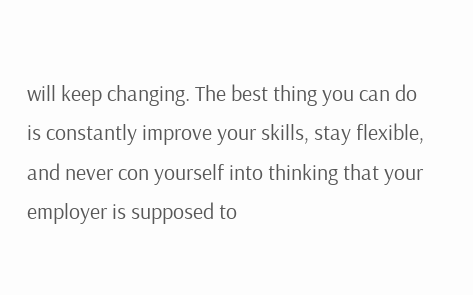will keep changing. The best thing you can do is constantly improve your skills, stay flexible, and never con yourself into thinking that your employer is supposed to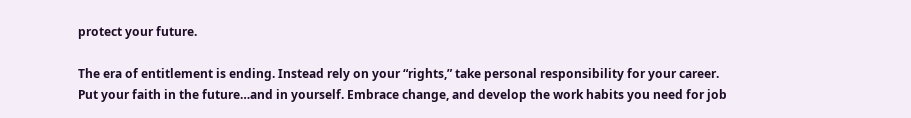protect your future.

The era of entitlement is ending. Instead rely on your “rights,” take personal responsibility for your career. Put your faith in the future…and in yourself. Embrace change, and develop the work habits you need for job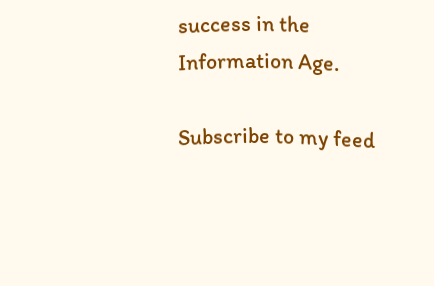success in the Information Age.

Subscribe to my feed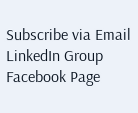Subscribe via Email LinkedIn Group Facebook Page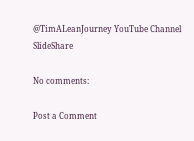@TimALeanJourney YouTube Channel SlideShare

No comments:

Post a Comment